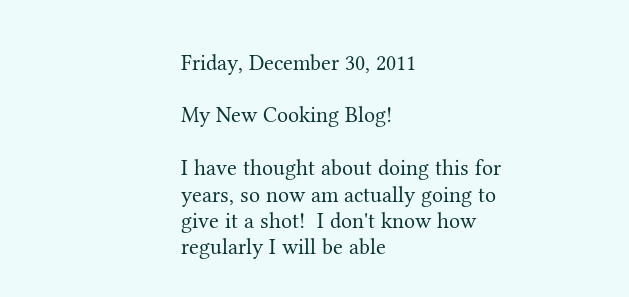Friday, December 30, 2011

My New Cooking Blog!

I have thought about doing this for years, so now am actually going to give it a shot!  I don't know how regularly I will be able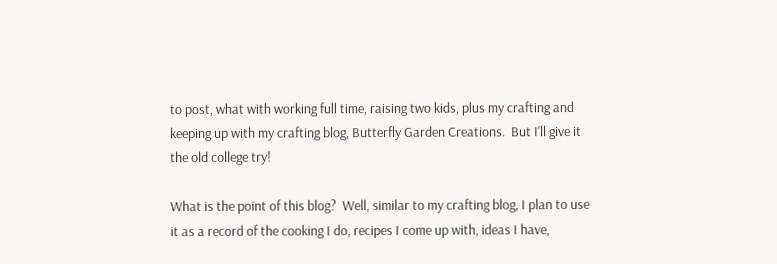to post, what with working full time, raising two kids, plus my crafting and keeping up with my crafting blog, Butterfly Garden Creations.  But I'll give it the old college try!

What is the point of this blog?  Well, similar to my crafting blog, I plan to use it as a record of the cooking I do, recipes I come up with, ideas I have,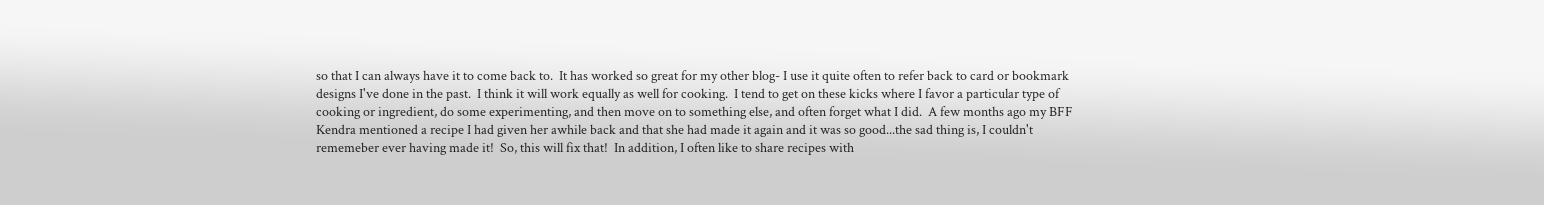so that I can always have it to come back to.  It has worked so great for my other blog- I use it quite often to refer back to card or bookmark designs I've done in the past.  I think it will work equally as well for cooking.  I tend to get on these kicks where I favor a particular type of cooking or ingredient, do some experimenting, and then move on to something else, and often forget what I did.  A few months ago my BFF Kendra mentioned a recipe I had given her awhile back and that she had made it again and it was so good...the sad thing is, I couldn't rememeber ever having made it!  So, this will fix that!  In addition, I often like to share recipes with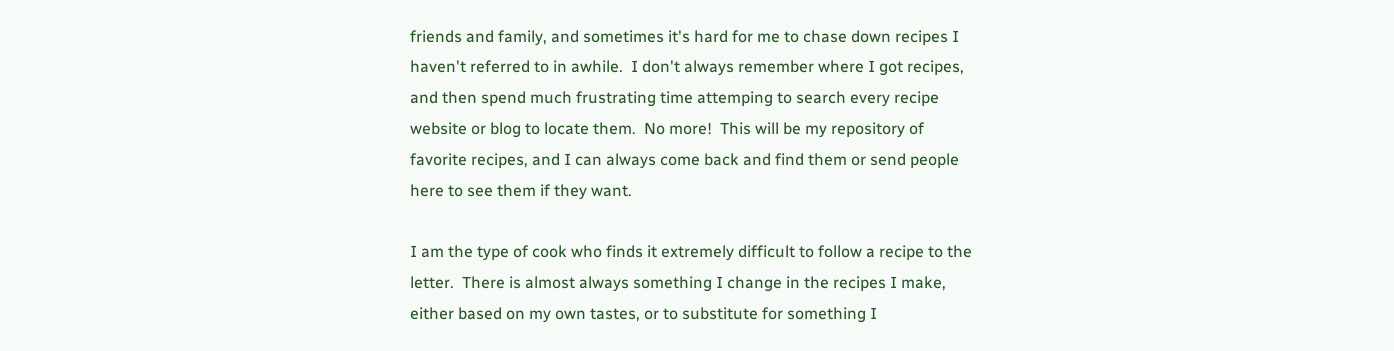friends and family, and sometimes it's hard for me to chase down recipes I haven't referred to in awhile.  I don't always remember where I got recipes, and then spend much frustrating time attemping to search every recipe website or blog to locate them.  No more!  This will be my repository of favorite recipes, and I can always come back and find them or send people here to see them if they want.

I am the type of cook who finds it extremely difficult to follow a recipe to the letter.  There is almost always something I change in the recipes I make, either based on my own tastes, or to substitute for something I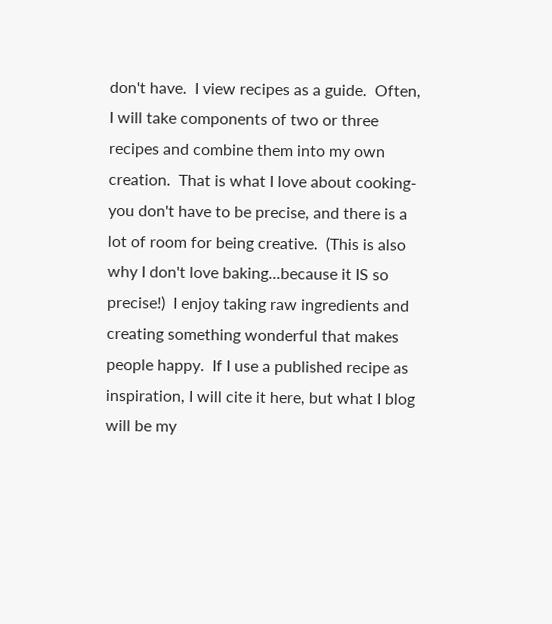don't have.  I view recipes as a guide.  Often, I will take components of two or three recipes and combine them into my own creation.  That is what I love about cooking- you don't have to be precise, and there is a lot of room for being creative.  (This is also why I don't love baking...because it IS so precise!)  I enjoy taking raw ingredients and creating something wonderful that makes people happy.  If I use a published recipe as inspiration, I will cite it here, but what I blog will be my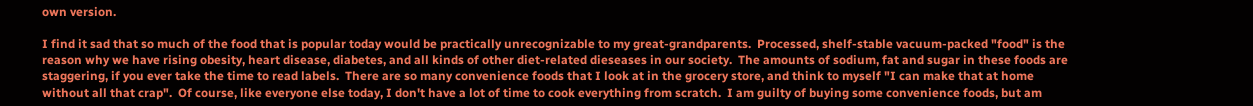own version.

I find it sad that so much of the food that is popular today would be practically unrecognizable to my great-grandparents.  Processed, shelf-stable vacuum-packed "food" is the reason why we have rising obesity, heart disease, diabetes, and all kinds of other diet-related dieseases in our society.  The amounts of sodium, fat and sugar in these foods are staggering, if you ever take the time to read labels.  There are so many convenience foods that I look at in the grocery store, and think to myself "I can make that at home without all that crap".  Of course, like everyone else today, I don't have a lot of time to cook everything from scratch.  I am guilty of buying some convenience foods, but am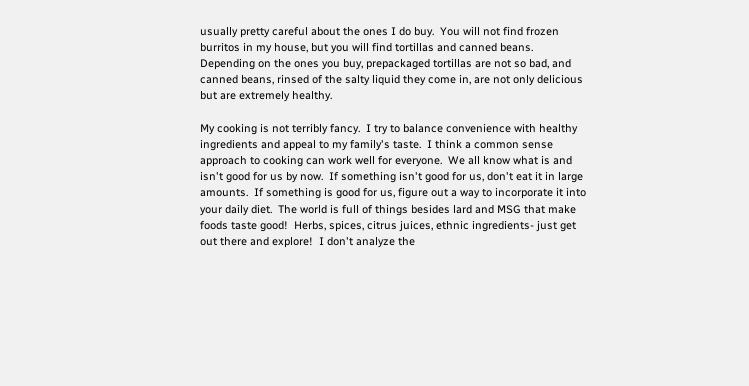usually pretty careful about the ones I do buy.  You will not find frozen burritos in my house, but you will find tortillas and canned beans.  Depending on the ones you buy, prepackaged tortillas are not so bad, and canned beans, rinsed of the salty liquid they come in, are not only delicious but are extremely healthy.

My cooking is not terribly fancy.  I try to balance convenience with healthy ingredients and appeal to my family's taste.  I think a common sense approach to cooking can work well for everyone.  We all know what is and isn't good for us by now.  If something isn't good for us, don't eat it in large amounts.  If something is good for us, figure out a way to incorporate it into your daily diet.  The world is full of things besides lard and MSG that make foods taste good!  Herbs, spices, citrus juices, ethnic ingredients- just get out there and explore!  I don't analyze the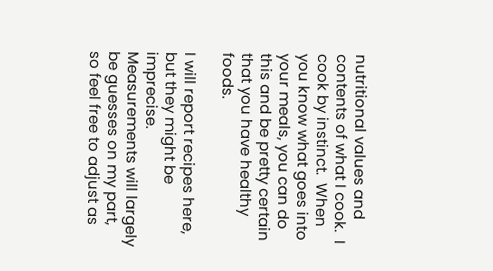nutritional values and contents of what I cook.  I cook by instinct.  When you know what goes into your meals, you can do this and be pretty certain that you have healthy foods.

I will report recipes here, but they might be imprecise.  Measurements will largely be guesses on my part, so feel free to adjust as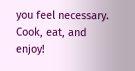you feel necessary.  Cook, eat, and enjoy!